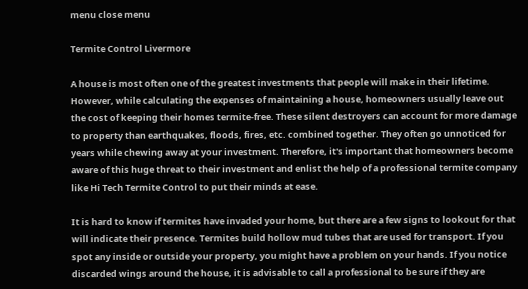menu close menu

Termite Control Livermore

A house is most often one of the greatest investments that people will make in their lifetime. However, while calculating the expenses of maintaining a house, homeowners usually leave out the cost of keeping their homes termite-free. These silent destroyers can account for more damage to property than earthquakes, floods, fires, etc. combined together. They often go unnoticed for years while chewing away at your investment. Therefore, it's important that homeowners become aware of this huge threat to their investment and enlist the help of a professional termite company like Hi Tech Termite Control to put their minds at ease.

It is hard to know if termites have invaded your home, but there are a few signs to lookout for that will indicate their presence. Termites build hollow mud tubes that are used for transport. If you spot any inside or outside your property, you might have a problem on your hands. If you notice discarded wings around the house, it is advisable to call a professional to be sure if they are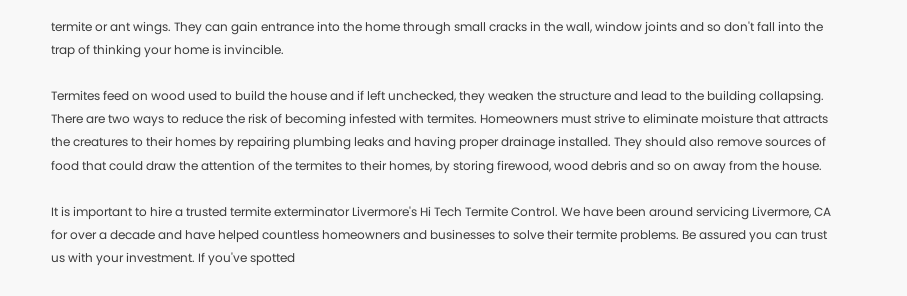termite or ant wings. They can gain entrance into the home through small cracks in the wall, window joints and so don't fall into the trap of thinking your home is invincible.

Termites feed on wood used to build the house and if left unchecked, they weaken the structure and lead to the building collapsing. There are two ways to reduce the risk of becoming infested with termites. Homeowners must strive to eliminate moisture that attracts the creatures to their homes by repairing plumbing leaks and having proper drainage installed. They should also remove sources of food that could draw the attention of the termites to their homes, by storing firewood, wood debris and so on away from the house.

It is important to hire a trusted termite exterminator Livermore's Hi Tech Termite Control. We have been around servicing Livermore, CA for over a decade and have helped countless homeowners and businesses to solve their termite problems. Be assured you can trust us with your investment. If you've spotted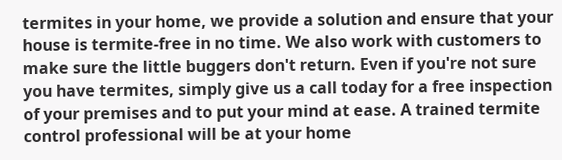termites in your home, we provide a solution and ensure that your house is termite-free in no time. We also work with customers to make sure the little buggers don't return. Even if you're not sure you have termites, simply give us a call today for a free inspection of your premises and to put your mind at ease. A trained termite control professional will be at your home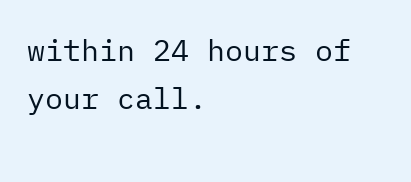within 24 hours of your call.